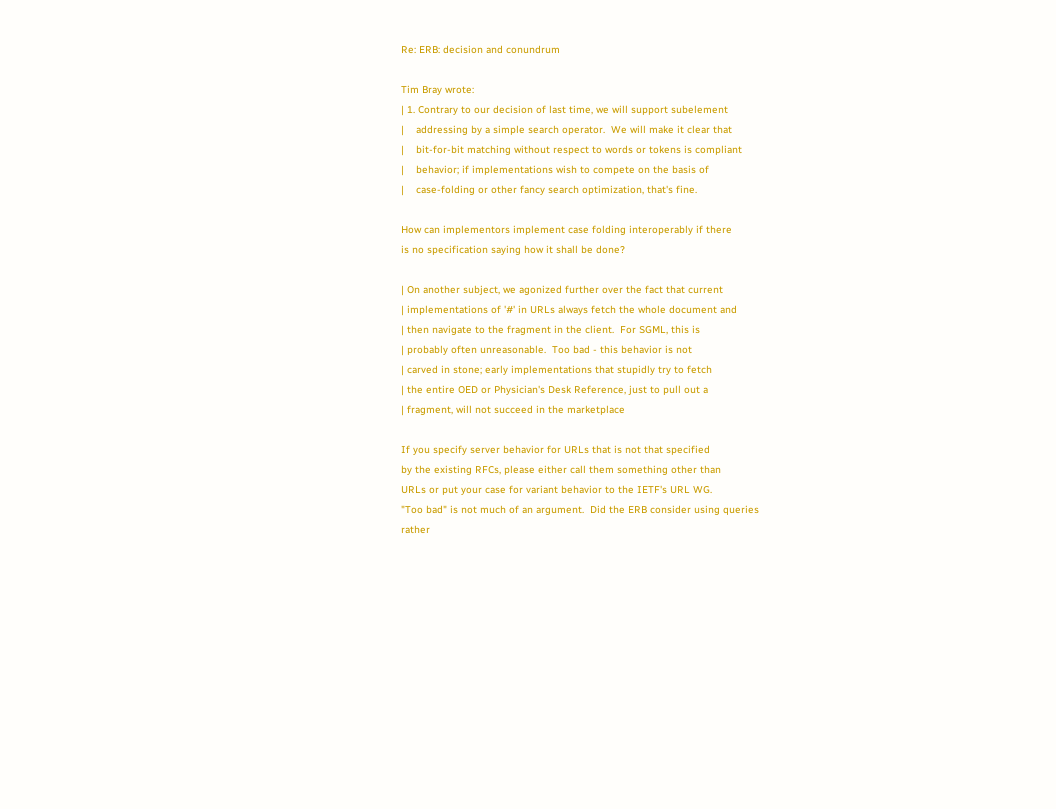Re: ERB: decision and conundrum

Tim Bray wrote:
| 1. Contrary to our decision of last time, we will support subelement
|    addressing by a simple search operator.  We will make it clear that
|    bit-for-bit matching without respect to words or tokens is compliant
|    behavior; if implementations wish to compete on the basis of
|    case-folding or other fancy search optimization, that's fine.

How can implementors implement case folding interoperably if there
is no specification saying how it shall be done?

| On another subject, we agonized further over the fact that current
| implementations of '#' in URLs always fetch the whole document and
| then navigate to the fragment in the client.  For SGML, this is
| probably often unreasonable.  Too bad - this behavior is not
| carved in stone; early implementations that stupidly try to fetch
| the entire OED or Physician's Desk Reference, just to pull out a
| fragment, will not succeed in the marketplace

If you specify server behavior for URLs that is not that specified
by the existing RFCs, please either call them something other than
URLs or put your case for variant behavior to the IETF's URL WG.
"Too bad" is not much of an argument.  Did the ERB consider using queries
rather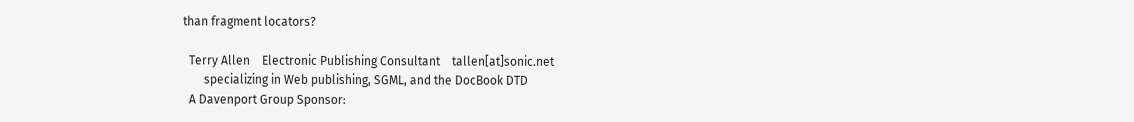than fragment locators?

  Terry Allen    Electronic Publishing Consultant    tallen[at]sonic.net
       specializing in Web publishing, SGML, and the DocBook DTD
  A Davenport Group Sponsor: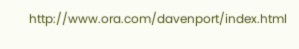http://www.ora.com/davenport/index.html